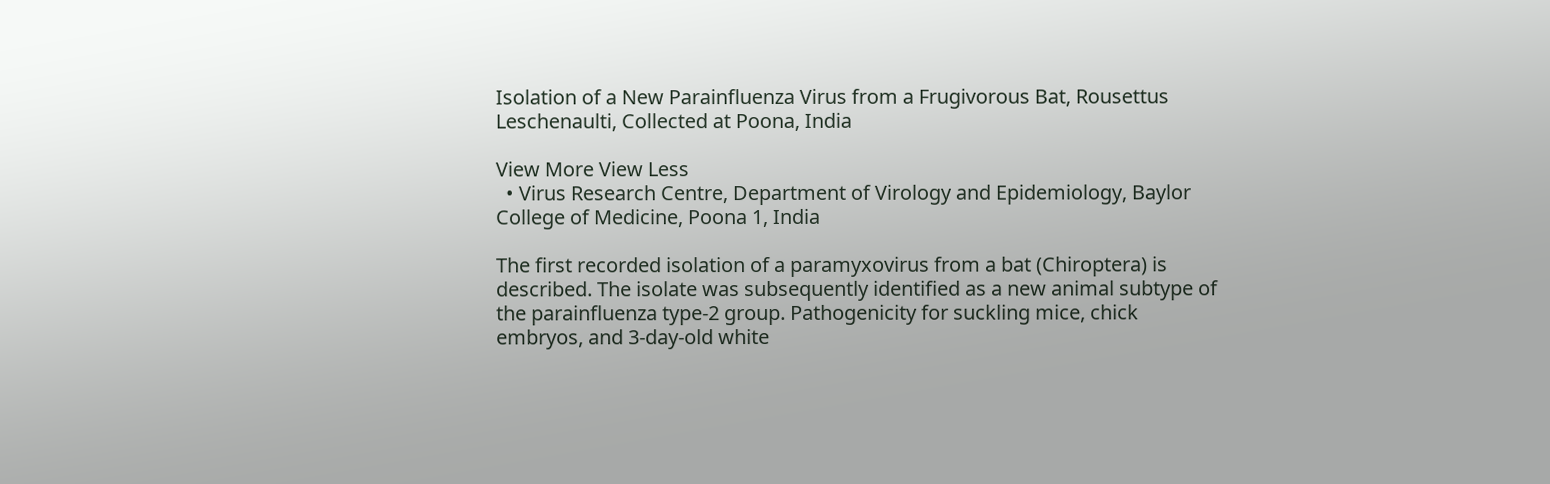Isolation of a New Parainfluenza Virus from a Frugivorous Bat, Rousettus Leschenaulti, Collected at Poona, India

View More View Less
  • Virus Research Centre, Department of Virology and Epidemiology, Baylor College of Medicine, Poona 1, India

The first recorded isolation of a paramyxovirus from a bat (Chiroptera) is described. The isolate was subsequently identified as a new animal subtype of the parainfluenza type-2 group. Pathogenicity for suckling mice, chick embryos, and 3-day-old white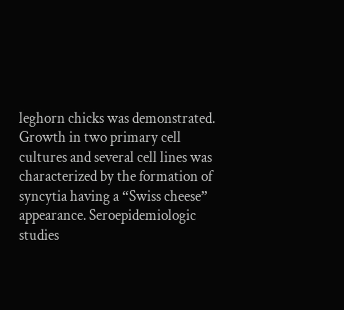leghorn chicks was demonstrated. Growth in two primary cell cultures and several cell lines was characterized by the formation of syncytia having a “Swiss cheese” appearance. Seroepidemiologic studies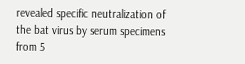revealed specific neutralization of the bat virus by serum specimens from 5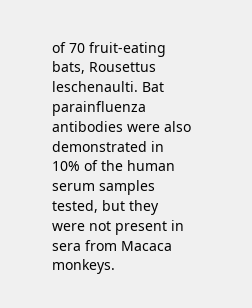of 70 fruit-eating bats, Rousettus leschenaulti. Bat parainfluenza antibodies were also demonstrated in 10% of the human serum samples tested, but they were not present in sera from Macaca monkeys.